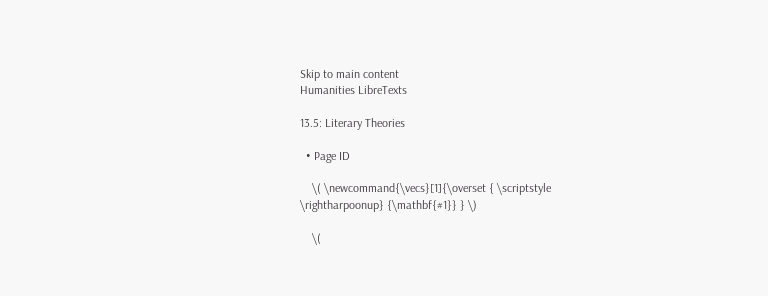Skip to main content
Humanities LibreTexts

13.5: Literary Theories

  • Page ID

    \( \newcommand{\vecs}[1]{\overset { \scriptstyle \rightharpoonup} {\mathbf{#1}} } \)

    \(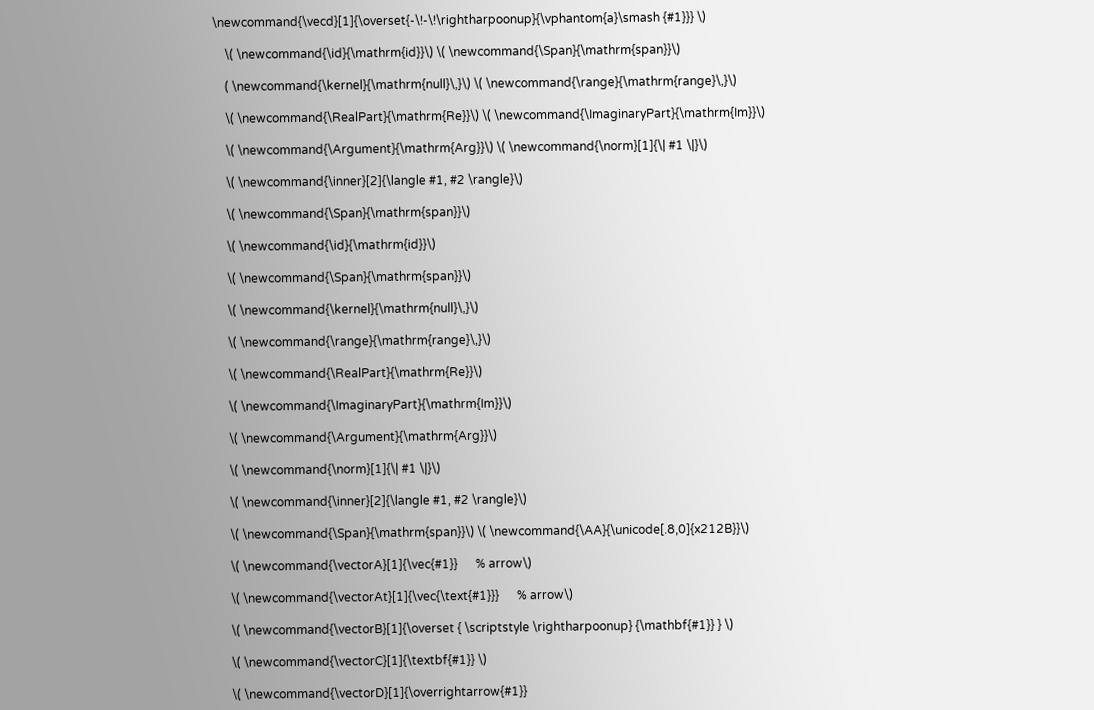\newcommand{\vecd}[1]{\overset{-\!-\!\rightharpoonup}{\vphantom{a}\smash {#1}}} \)

    \( \newcommand{\id}{\mathrm{id}}\) \( \newcommand{\Span}{\mathrm{span}}\)

    ( \newcommand{\kernel}{\mathrm{null}\,}\) \( \newcommand{\range}{\mathrm{range}\,}\)

    \( \newcommand{\RealPart}{\mathrm{Re}}\) \( \newcommand{\ImaginaryPart}{\mathrm{Im}}\)

    \( \newcommand{\Argument}{\mathrm{Arg}}\) \( \newcommand{\norm}[1]{\| #1 \|}\)

    \( \newcommand{\inner}[2]{\langle #1, #2 \rangle}\)

    \( \newcommand{\Span}{\mathrm{span}}\)

    \( \newcommand{\id}{\mathrm{id}}\)

    \( \newcommand{\Span}{\mathrm{span}}\)

    \( \newcommand{\kernel}{\mathrm{null}\,}\)

    \( \newcommand{\range}{\mathrm{range}\,}\)

    \( \newcommand{\RealPart}{\mathrm{Re}}\)

    \( \newcommand{\ImaginaryPart}{\mathrm{Im}}\)

    \( \newcommand{\Argument}{\mathrm{Arg}}\)

    \( \newcommand{\norm}[1]{\| #1 \|}\)

    \( \newcommand{\inner}[2]{\langle #1, #2 \rangle}\)

    \( \newcommand{\Span}{\mathrm{span}}\) \( \newcommand{\AA}{\unicode[.8,0]{x212B}}\)

    \( \newcommand{\vectorA}[1]{\vec{#1}}      % arrow\)

    \( \newcommand{\vectorAt}[1]{\vec{\text{#1}}}      % arrow\)

    \( \newcommand{\vectorB}[1]{\overset { \scriptstyle \rightharpoonup} {\mathbf{#1}} } \)

    \( \newcommand{\vectorC}[1]{\textbf{#1}} \)

    \( \newcommand{\vectorD}[1]{\overrightarrow{#1}}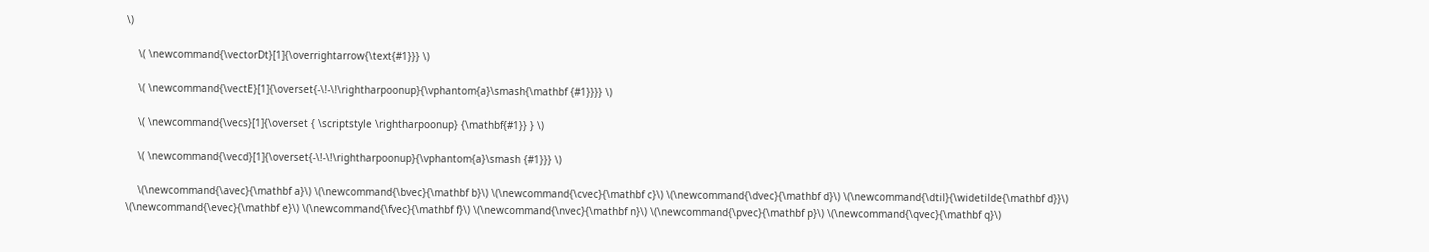\)

    \( \newcommand{\vectorDt}[1]{\overrightarrow{\text{#1}}} \)

    \( \newcommand{\vectE}[1]{\overset{-\!-\!\rightharpoonup}{\vphantom{a}\smash{\mathbf {#1}}}} \)

    \( \newcommand{\vecs}[1]{\overset { \scriptstyle \rightharpoonup} {\mathbf{#1}} } \)

    \( \newcommand{\vecd}[1]{\overset{-\!-\!\rightharpoonup}{\vphantom{a}\smash {#1}}} \)

    \(\newcommand{\avec}{\mathbf a}\) \(\newcommand{\bvec}{\mathbf b}\) \(\newcommand{\cvec}{\mathbf c}\) \(\newcommand{\dvec}{\mathbf d}\) \(\newcommand{\dtil}{\widetilde{\mathbf d}}\) \(\newcommand{\evec}{\mathbf e}\) \(\newcommand{\fvec}{\mathbf f}\) \(\newcommand{\nvec}{\mathbf n}\) \(\newcommand{\pvec}{\mathbf p}\) \(\newcommand{\qvec}{\mathbf q}\)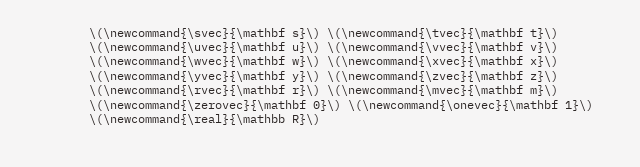\(\newcommand{\svec}{\mathbf s}\) \(\newcommand{\tvec}{\mathbf t}\) \(\newcommand{\uvec}{\mathbf u}\) \(\newcommand{\vvec}{\mathbf v}\) \(\newcommand{\wvec}{\mathbf w}\) \(\newcommand{\xvec}{\mathbf x}\) \(\newcommand{\yvec}{\mathbf y}\) \(\newcommand{\zvec}{\mathbf z}\) \(\newcommand{\rvec}{\mathbf r}\) \(\newcommand{\mvec}{\mathbf m}\) \(\newcommand{\zerovec}{\mathbf 0}\) \(\newcommand{\onevec}{\mathbf 1}\) \(\newcommand{\real}{\mathbb R}\)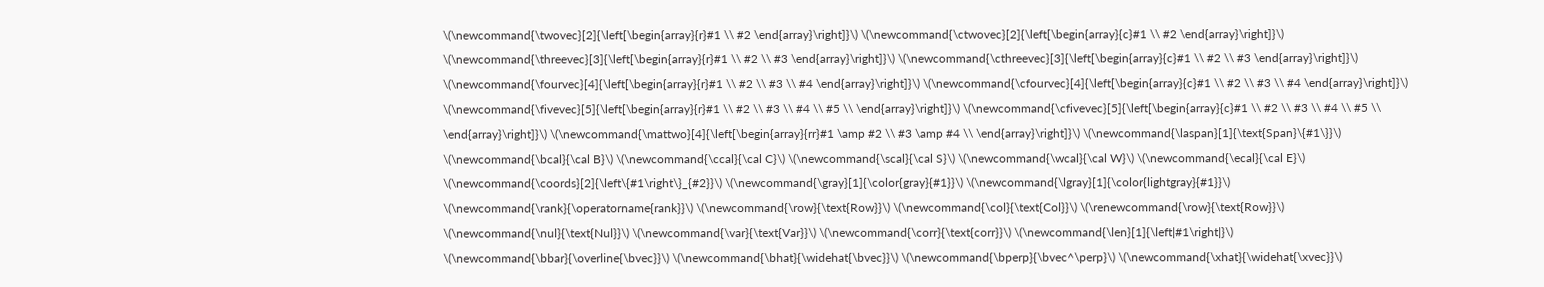\(\newcommand{\twovec}[2]{\left[\begin{array}{r}#1 \\ #2 \end{array}\right]}\) \(\newcommand{\ctwovec}[2]{\left[\begin{array}{c}#1 \\ #2 \end{array}\right]}\) \(\newcommand{\threevec}[3]{\left[\begin{array}{r}#1 \\ #2 \\ #3 \end{array}\right]}\) \(\newcommand{\cthreevec}[3]{\left[\begin{array}{c}#1 \\ #2 \\ #3 \end{array}\right]}\) \(\newcommand{\fourvec}[4]{\left[\begin{array}{r}#1 \\ #2 \\ #3 \\ #4 \end{array}\right]}\) \(\newcommand{\cfourvec}[4]{\left[\begin{array}{c}#1 \\ #2 \\ #3 \\ #4 \end{array}\right]}\) \(\newcommand{\fivevec}[5]{\left[\begin{array}{r}#1 \\ #2 \\ #3 \\ #4 \\ #5 \\ \end{array}\right]}\) \(\newcommand{\cfivevec}[5]{\left[\begin{array}{c}#1 \\ #2 \\ #3 \\ #4 \\ #5 \\ \end{array}\right]}\) \(\newcommand{\mattwo}[4]{\left[\begin{array}{rr}#1 \amp #2 \\ #3 \amp #4 \\ \end{array}\right]}\) \(\newcommand{\laspan}[1]{\text{Span}\{#1\}}\) \(\newcommand{\bcal}{\cal B}\) \(\newcommand{\ccal}{\cal C}\) \(\newcommand{\scal}{\cal S}\) \(\newcommand{\wcal}{\cal W}\) \(\newcommand{\ecal}{\cal E}\) \(\newcommand{\coords}[2]{\left\{#1\right\}_{#2}}\) \(\newcommand{\gray}[1]{\color{gray}{#1}}\) \(\newcommand{\lgray}[1]{\color{lightgray}{#1}}\) \(\newcommand{\rank}{\operatorname{rank}}\) \(\newcommand{\row}{\text{Row}}\) \(\newcommand{\col}{\text{Col}}\) \(\renewcommand{\row}{\text{Row}}\) \(\newcommand{\nul}{\text{Nul}}\) \(\newcommand{\var}{\text{Var}}\) \(\newcommand{\corr}{\text{corr}}\) \(\newcommand{\len}[1]{\left|#1\right|}\) \(\newcommand{\bbar}{\overline{\bvec}}\) \(\newcommand{\bhat}{\widehat{\bvec}}\) \(\newcommand{\bperp}{\bvec^\perp}\) \(\newcommand{\xhat}{\widehat{\xvec}}\)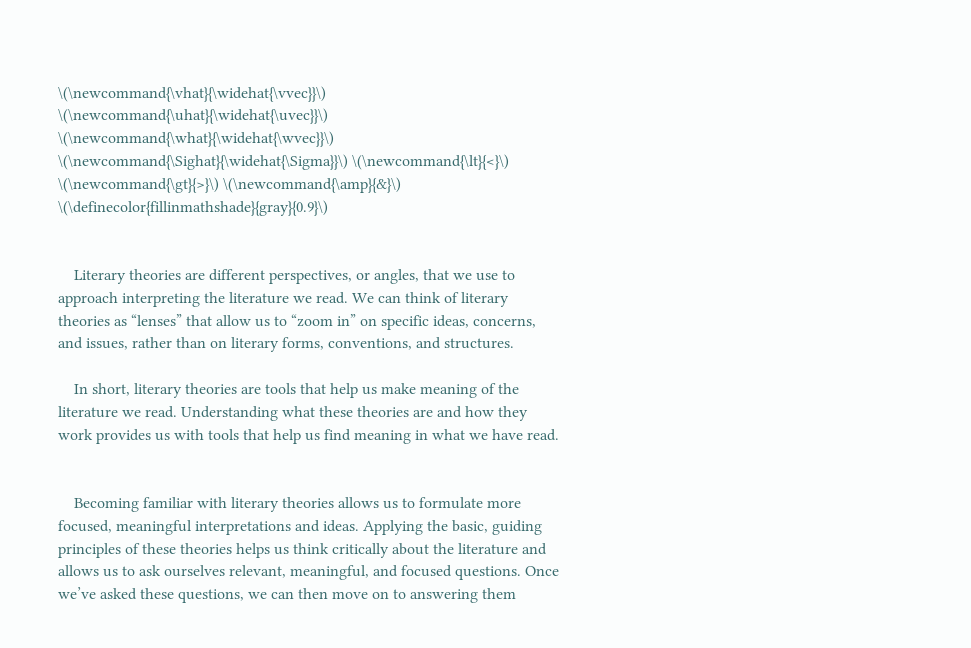\(\newcommand{\vhat}{\widehat{\vvec}}\) \(\newcommand{\uhat}{\widehat{\uvec}}\) \(\newcommand{\what}{\widehat{\wvec}}\) \(\newcommand{\Sighat}{\widehat{\Sigma}}\) \(\newcommand{\lt}{<}\) \(\newcommand{\gt}{>}\) \(\newcommand{\amp}{&}\) \(\definecolor{fillinmathshade}{gray}{0.9}\)


    Literary theories are different perspectives, or angles, that we use to approach interpreting the literature we read. We can think of literary theories as “lenses” that allow us to “zoom in” on specific ideas, concerns, and issues, rather than on literary forms, conventions, and structures.

    In short, literary theories are tools that help us make meaning of the literature we read. Understanding what these theories are and how they work provides us with tools that help us find meaning in what we have read.


    Becoming familiar with literary theories allows us to formulate more focused, meaningful interpretations and ideas. Applying the basic, guiding principles of these theories helps us think critically about the literature and allows us to ask ourselves relevant, meaningful, and focused questions. Once we’ve asked these questions, we can then move on to answering them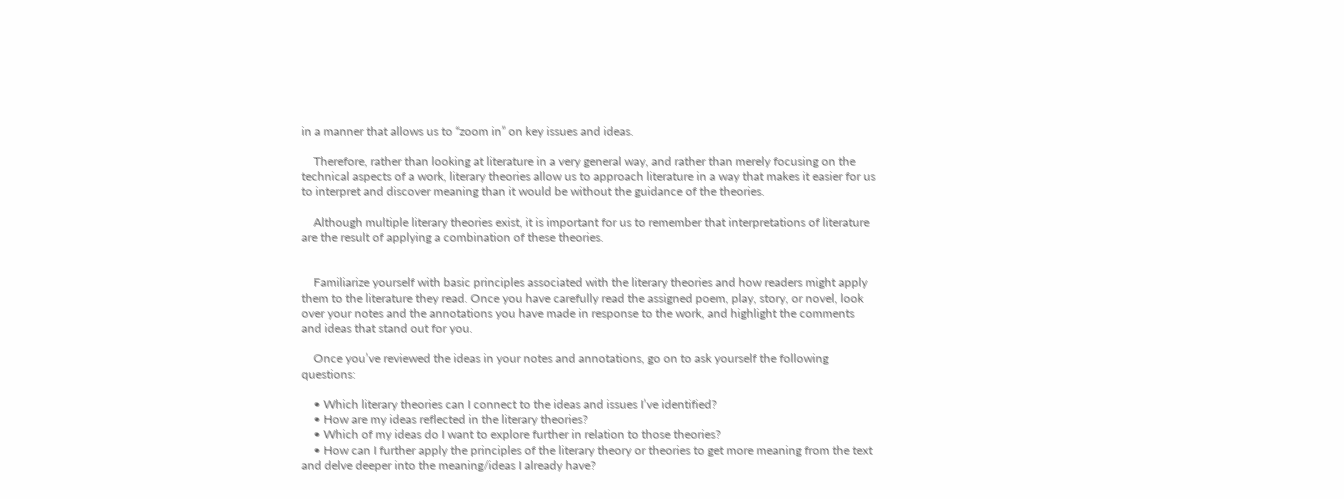in a manner that allows us to “zoom in” on key issues and ideas.

    Therefore, rather than looking at literature in a very general way, and rather than merely focusing on the technical aspects of a work, literary theories allow us to approach literature in a way that makes it easier for us to interpret and discover meaning than it would be without the guidance of the theories.

    Although multiple literary theories exist, it is important for us to remember that interpretations of literature are the result of applying a combination of these theories.


    Familiarize yourself with basic principles associated with the literary theories and how readers might apply them to the literature they read. Once you have carefully read the assigned poem, play, story, or novel, look over your notes and the annotations you have made in response to the work, and highlight the comments and ideas that stand out for you.

    Once you’ve reviewed the ideas in your notes and annotations, go on to ask yourself the following questions:

    • Which literary theories can I connect to the ideas and issues I’ve identified?
    • How are my ideas reflected in the literary theories?
    • Which of my ideas do I want to explore further in relation to those theories?
    • How can I further apply the principles of the literary theory or theories to get more meaning from the text and delve deeper into the meaning/ideas I already have?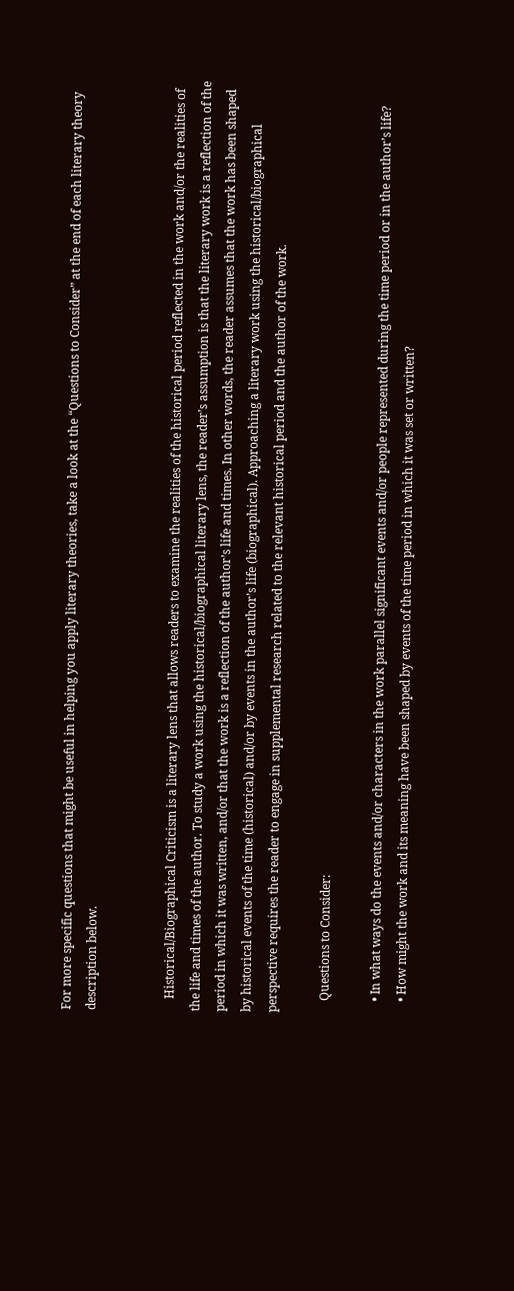For more specific questions that might be useful in helping you apply literary theories, take a look at the “Questions to Consider” at the end of each literary theory description below.


    Historical/Biographical Criticism is a literary lens that allows readers to examine the realities of the historical period reflected in the work and/or the realities of the life and times of the author. To study a work using the historical/biographical literary lens, the reader’s assumption is that the literary work is a reflection of the period in which it was written, and/or that the work is a reflection of the author’s life and times. In other words, the reader assumes that the work has been shaped by historical events of the time (historical) and/or by events in the author’s life (biographical). Approaching a literary work using the historical/biographical perspective requires the reader to engage in supplemental research related to the relevant historical period and the author of the work.

    Questions to Consider:

    • In what ways do the events and/or characters in the work parallel significant events and/or people represented during the time period or in the author’s life?
    • How might the work and its meaning have been shaped by events of the time period in which it was set or written?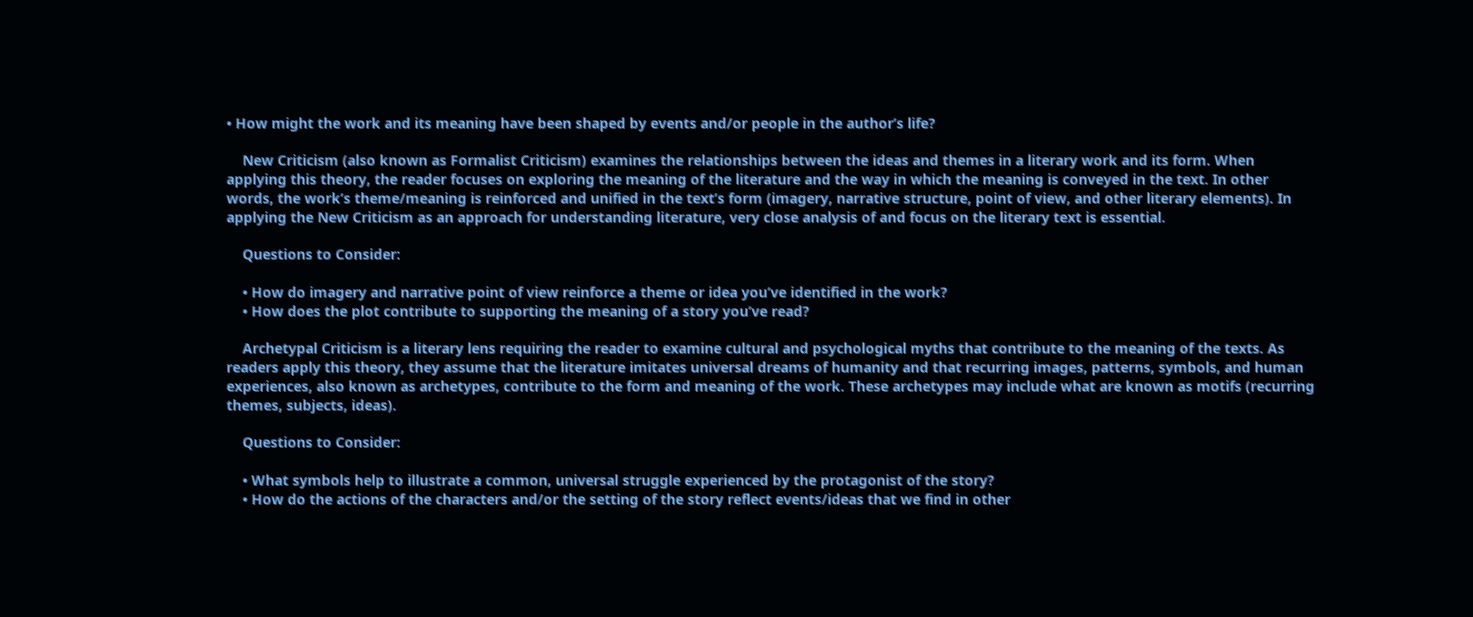• How might the work and its meaning have been shaped by events and/or people in the author’s life?

    New Criticism (also known as Formalist Criticism) examines the relationships between the ideas and themes in a literary work and its form. When applying this theory, the reader focuses on exploring the meaning of the literature and the way in which the meaning is conveyed in the text. In other words, the work’s theme/meaning is reinforced and unified in the text’s form (imagery, narrative structure, point of view, and other literary elements). In applying the New Criticism as an approach for understanding literature, very close analysis of and focus on the literary text is essential.

    Questions to Consider:

    • How do imagery and narrative point of view reinforce a theme or idea you’ve identified in the work?
    • How does the plot contribute to supporting the meaning of a story you’ve read?

    Archetypal Criticism is a literary lens requiring the reader to examine cultural and psychological myths that contribute to the meaning of the texts. As readers apply this theory, they assume that the literature imitates universal dreams of humanity and that recurring images, patterns, symbols, and human experiences, also known as archetypes, contribute to the form and meaning of the work. These archetypes may include what are known as motifs (recurring themes, subjects, ideas).

    Questions to Consider:

    • What symbols help to illustrate a common, universal struggle experienced by the protagonist of the story?
    • How do the actions of the characters and/or the setting of the story reflect events/ideas that we find in other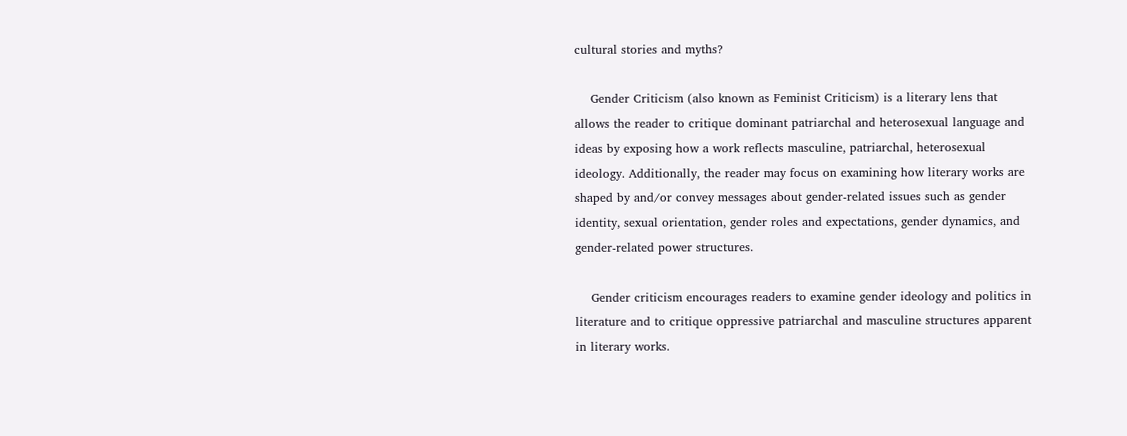cultural stories and myths?

    Gender Criticism (also known as Feminist Criticism) is a literary lens that allows the reader to critique dominant patriarchal and heterosexual language and ideas by exposing how a work reflects masculine, patriarchal, heterosexual ideology. Additionally, the reader may focus on examining how literary works are shaped by and/or convey messages about gender-related issues such as gender identity, sexual orientation, gender roles and expectations, gender dynamics, and gender-related power structures.

    Gender criticism encourages readers to examine gender ideology and politics in literature and to critique oppressive patriarchal and masculine structures apparent in literary works.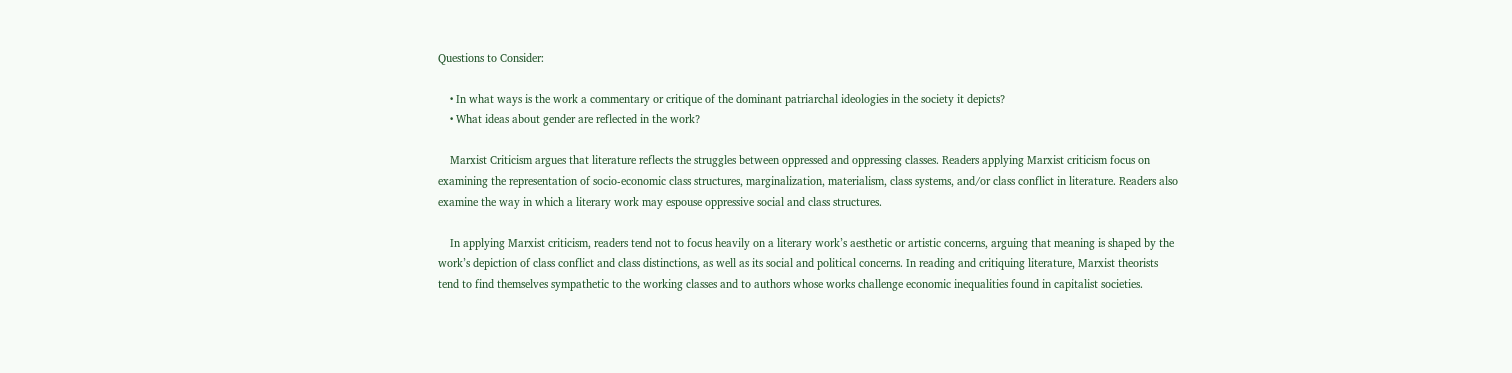Questions to Consider:

    • In what ways is the work a commentary or critique of the dominant patriarchal ideologies in the society it depicts?
    • What ideas about gender are reflected in the work?

    Marxist Criticism argues that literature reflects the struggles between oppressed and oppressing classes. Readers applying Marxist criticism focus on examining the representation of socio-economic class structures, marginalization, materialism, class systems, and/or class conflict in literature. Readers also examine the way in which a literary work may espouse oppressive social and class structures.

    In applying Marxist criticism, readers tend not to focus heavily on a literary work’s aesthetic or artistic concerns, arguing that meaning is shaped by the work’s depiction of class conflict and class distinctions, as well as its social and political concerns. In reading and critiquing literature, Marxist theorists tend to find themselves sympathetic to the working classes and to authors whose works challenge economic inequalities found in capitalist societies.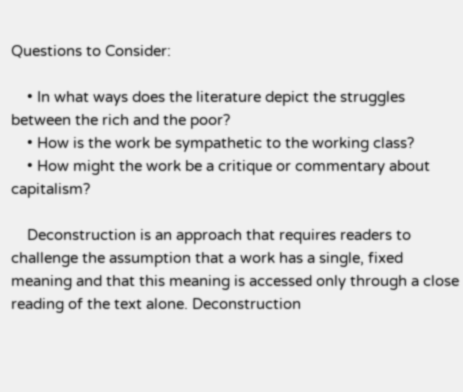Questions to Consider:

    • In what ways does the literature depict the struggles between the rich and the poor?
    • How is the work be sympathetic to the working class?
    • How might the work be a critique or commentary about capitalism?

    Deconstruction is an approach that requires readers to challenge the assumption that a work has a single, fixed meaning and that this meaning is accessed only through a close reading of the text alone. Deconstruction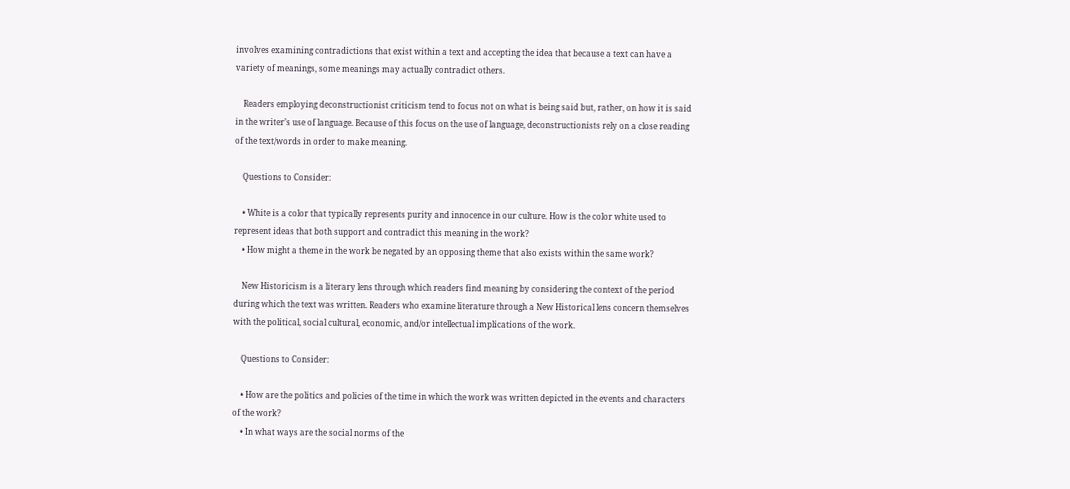involves examining contradictions that exist within a text and accepting the idea that because a text can have a variety of meanings, some meanings may actually contradict others.

    Readers employing deconstructionist criticism tend to focus not on what is being said but, rather, on how it is said in the writer’s use of language. Because of this focus on the use of language, deconstructionists rely on a close reading of the text/words in order to make meaning.

    Questions to Consider:

    • White is a color that typically represents purity and innocence in our culture. How is the color white used to represent ideas that both support and contradict this meaning in the work?
    • How might a theme in the work be negated by an opposing theme that also exists within the same work?

    New Historicism is a literary lens through which readers find meaning by considering the context of the period during which the text was written. Readers who examine literature through a New Historical lens concern themselves with the political, social cultural, economic, and/or intellectual implications of the work.

    Questions to Consider:

    • How are the politics and policies of the time in which the work was written depicted in the events and characters of the work?
    • In what ways are the social norms of the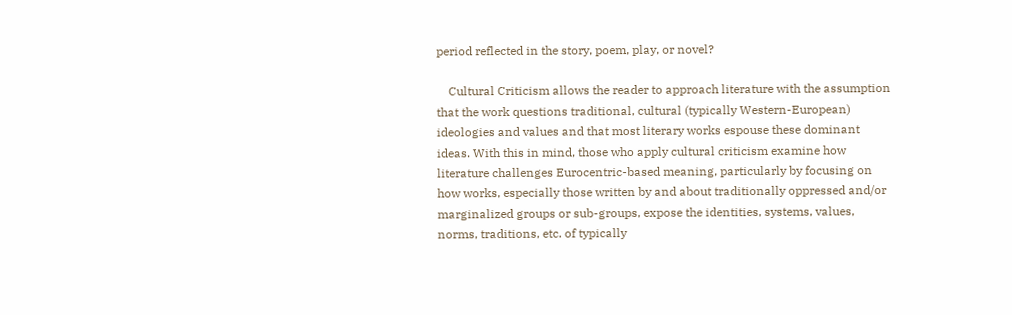period reflected in the story, poem, play, or novel?

    Cultural Criticism allows the reader to approach literature with the assumption that the work questions traditional, cultural (typically Western-European) ideologies and values and that most literary works espouse these dominant ideas. With this in mind, those who apply cultural criticism examine how literature challenges Eurocentric-based meaning, particularly by focusing on how works, especially those written by and about traditionally oppressed and/or marginalized groups or sub-groups, expose the identities, systems, values, norms, traditions, etc. of typically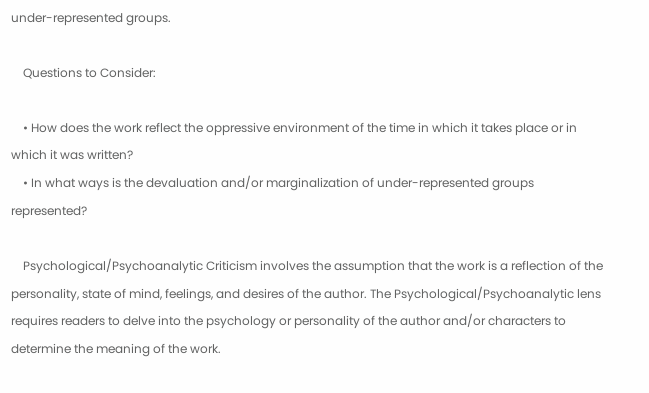under-represented groups.

    Questions to Consider:

    • How does the work reflect the oppressive environment of the time in which it takes place or in which it was written?
    • In what ways is the devaluation and/or marginalization of under-represented groups represented?

    Psychological/Psychoanalytic Criticism involves the assumption that the work is a reflection of the personality, state of mind, feelings, and desires of the author. The Psychological/Psychoanalytic lens requires readers to delve into the psychology or personality of the author and/or characters to determine the meaning of the work.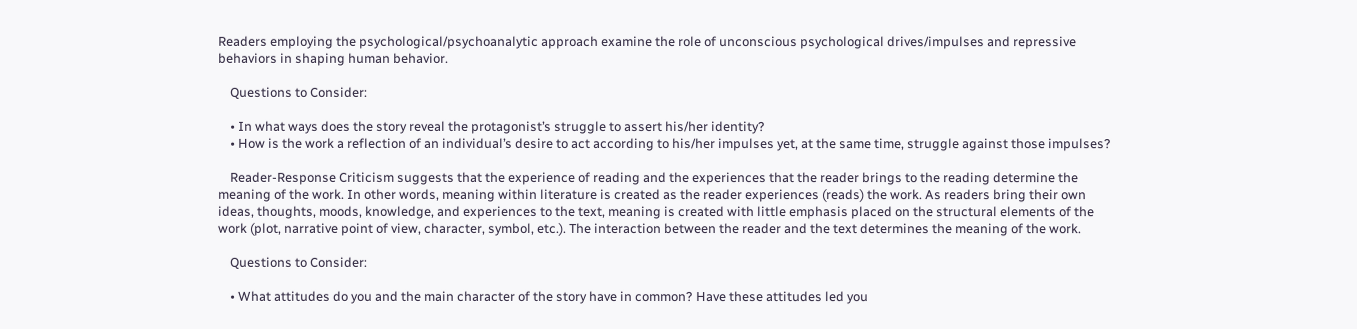Readers employing the psychological/psychoanalytic approach examine the role of unconscious psychological drives/impulses and repressive behaviors in shaping human behavior.

    Questions to Consider:

    • In what ways does the story reveal the protagonist’s struggle to assert his/her identity?
    • How is the work a reflection of an individual’s desire to act according to his/her impulses yet, at the same time, struggle against those impulses?

    Reader-Response Criticism suggests that the experience of reading and the experiences that the reader brings to the reading determine the meaning of the work. In other words, meaning within literature is created as the reader experiences (reads) the work. As readers bring their own ideas, thoughts, moods, knowledge, and experiences to the text, meaning is created with little emphasis placed on the structural elements of the work (plot, narrative point of view, character, symbol, etc.). The interaction between the reader and the text determines the meaning of the work.

    Questions to Consider:

    • What attitudes do you and the main character of the story have in common? Have these attitudes led you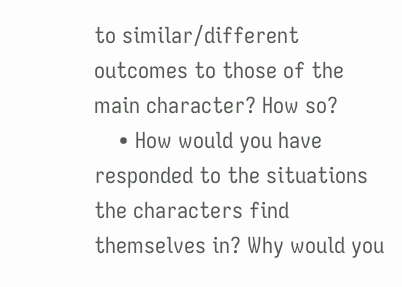to similar/different outcomes to those of the main character? How so?
    • How would you have responded to the situations the characters find themselves in? Why would you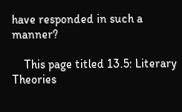have responded in such a manner?

    This page titled 13.5: Literary Theories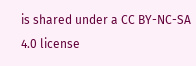is shared under a CC BY-NC-SA 4.0 license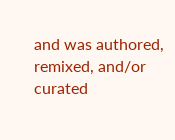and was authored, remixed, and/or curated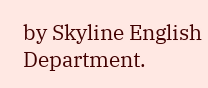by Skyline English Department.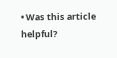• Was this article helpful?